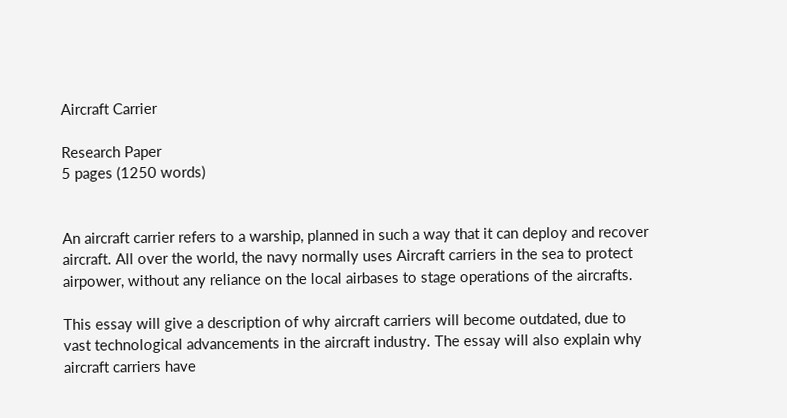Aircraft Carrier

Research Paper
5 pages (1250 words)


An aircraft carrier refers to a warship, planned in such a way that it can deploy and recover aircraft. All over the world, the navy normally uses Aircraft carriers in the sea to protect airpower, without any reliance on the local airbases to stage operations of the aircrafts.

This essay will give a description of why aircraft carriers will become outdated, due to vast technological advancements in the aircraft industry. The essay will also explain why aircraft carriers have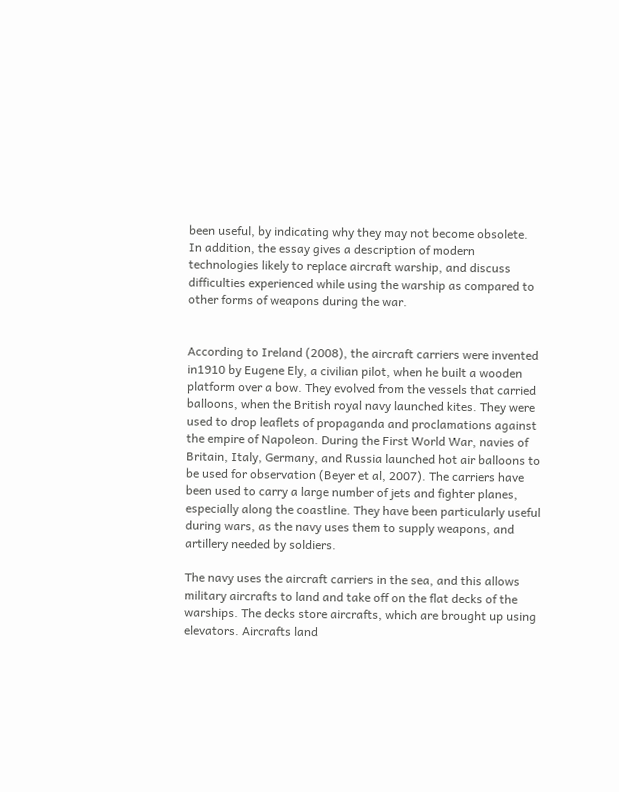been useful, by indicating why they may not become obsolete.  In addition, the essay gives a description of modern technologies likely to replace aircraft warship, and discuss difficulties experienced while using the warship as compared to other forms of weapons during the war.


According to Ireland (2008), the aircraft carriers were invented in1910 by Eugene Ely, a civilian pilot, when he built a wooden platform over a bow. They evolved from the vessels that carried balloons, when the British royal navy launched kites. They were used to drop leaflets of propaganda and proclamations against the empire of Napoleon. During the First World War, navies of Britain, Italy, Germany, and Russia launched hot air balloons to be used for observation (Beyer et al, 2007). The carriers have been used to carry a large number of jets and fighter planes, especially along the coastline. They have been particularly useful during wars, as the navy uses them to supply weapons, and artillery needed by soldiers.

The navy uses the aircraft carriers in the sea, and this allows military aircrafts to land and take off on the flat decks of the warships. The decks store aircrafts, which are brought up using elevators. Aircrafts land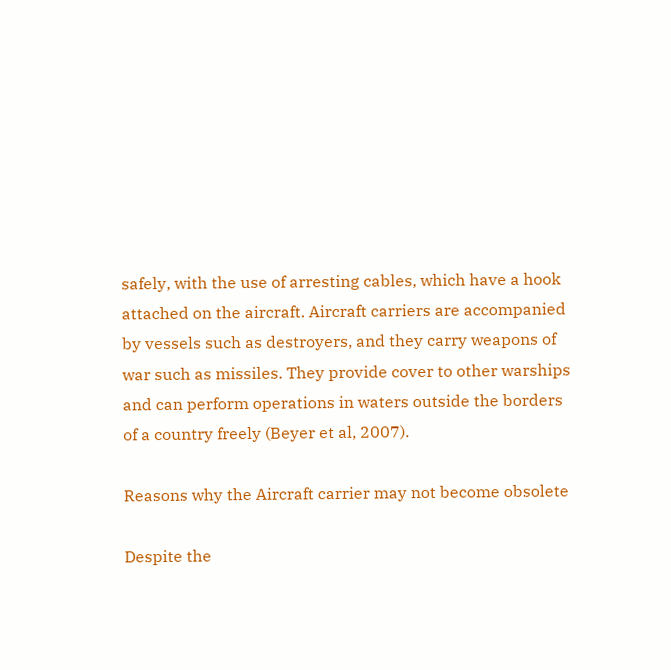safely, with the use of arresting cables, which have a hook attached on the aircraft. Aircraft carriers are accompanied by vessels such as destroyers, and they carry weapons of war such as missiles. They provide cover to other warships and can perform operations in waters outside the borders of a country freely (Beyer et al, 2007).

Reasons why the Aircraft carrier may not become obsolete

Despite the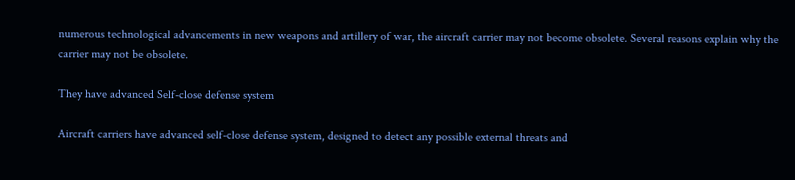numerous technological advancements in new weapons and artillery of war, the aircraft carrier may not become obsolete. Several reasons explain why the carrier may not be obsolete.

They have advanced Self-close defense system

Aircraft carriers have advanced self-close defense system, designed to detect any possible external threats and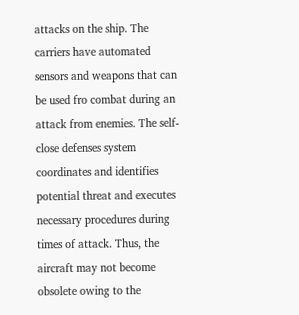attacks on the ship. The carriers have automated sensors and weapons that can be used fro combat during an attack from enemies. The self-close defenses system coordinates and identifies potential threat and executes necessary procedures during times of attack. Thus, the aircraft may not become obsolete owing to the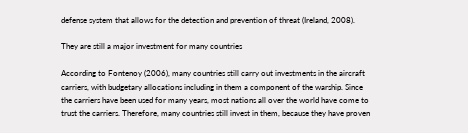defense system that allows for the detection and prevention of threat (Ireland, 2008).

They are still a major investment for many countries

According to Fontenoy (2006), many countries still carry out investments in the aircraft carriers, with budgetary allocations including in them a component of the warship. Since the carriers have been used for many years, most nations all over the world have come to trust the carriers. Therefore, many countries still invest in them, because they have proven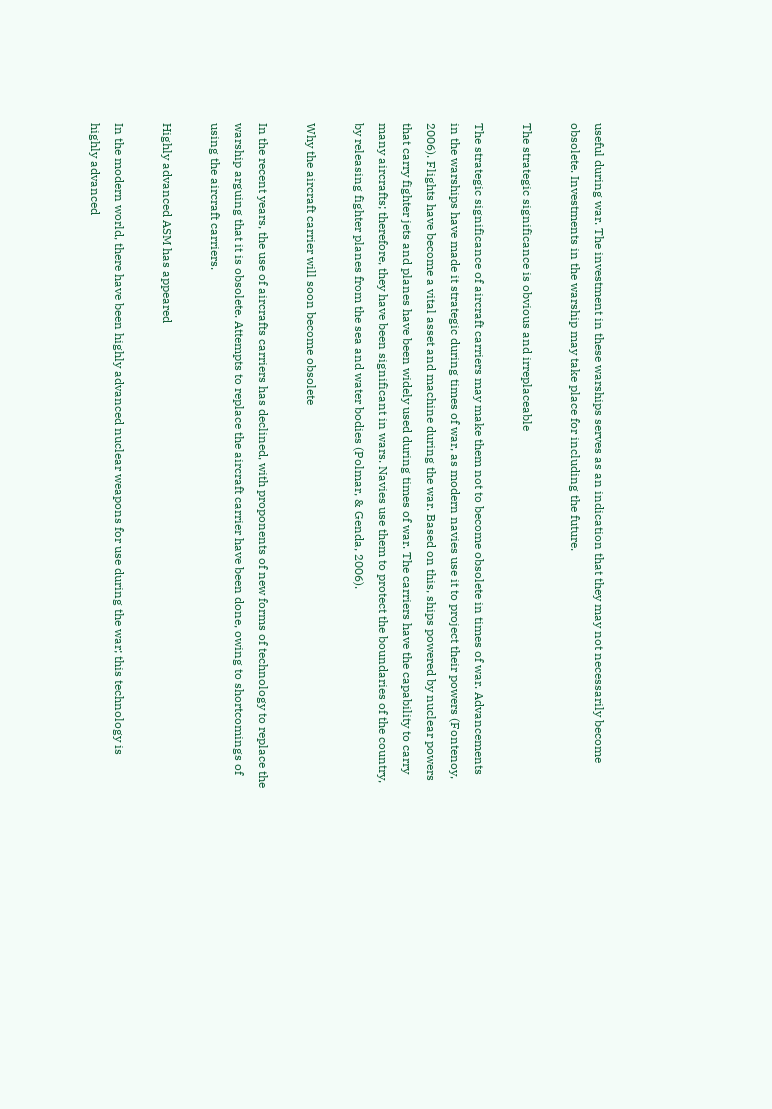useful during war. The investment in these warships serves as an indication that they may not necessarily become obsolete. Investments in the warship may take place for including the future.

The strategic significance is obvious and irreplaceable

The strategic significance of aircraft carriers may make them not to become obsolete in times of war. Advancements in the warships have made it strategic during times of war, as modern navies use it to project their powers (Fontenoy, 2006). Flights have become a vital asset and machine during the war. Based on this, ships powered by nuclear powers that carry fighter jets and planes have been widely used during times of war. The carriers have the capability to carry many aircrafts; therefore, they have been significant in wars. Navies use them to protect the boundaries of the country, by releasing fighter planes from the sea and water bodies (Polmar, & Genda, 2006).

Why the aircraft carrier will soon become obsolete

In the recent years, the use of aircrafts carriers has declined, with proponents of new forms of technology to replace the warship arguing that it is obsolete. Attempts to replace the aircraft carrier have been done, owing to shortcomings of using the aircraft carriers.

Highly advanced ASM has appeared

In the modern world, there have been highly advanced nuclear weapons for use during the war; this technology is highly advanced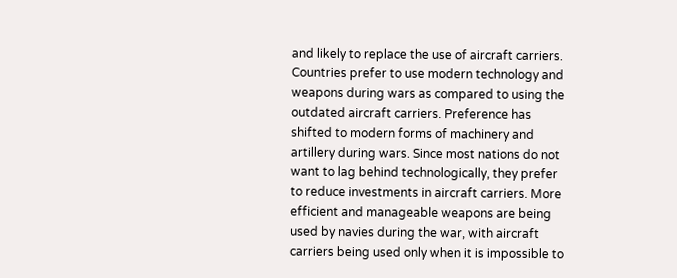and likely to replace the use of aircraft carriers. Countries prefer to use modern technology and weapons during wars as compared to using the outdated aircraft carriers. Preference has shifted to modern forms of machinery and artillery during wars. Since most nations do not want to lag behind technologically, they prefer to reduce investments in aircraft carriers. More efficient and manageable weapons are being used by navies during the war, with aircraft carriers being used only when it is impossible to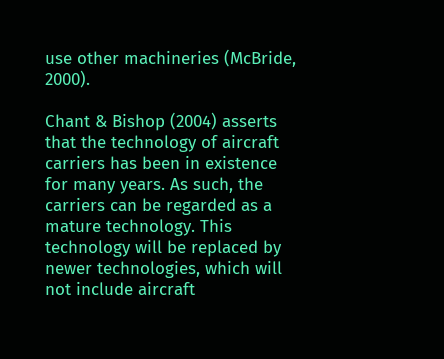use other machineries (McBride, 2000).

Chant & Bishop (2004) asserts that the technology of aircraft carriers has been in existence for many years. As such, the carriers can be regarded as a mature technology. This technology will be replaced by newer technologies, which will not include aircraft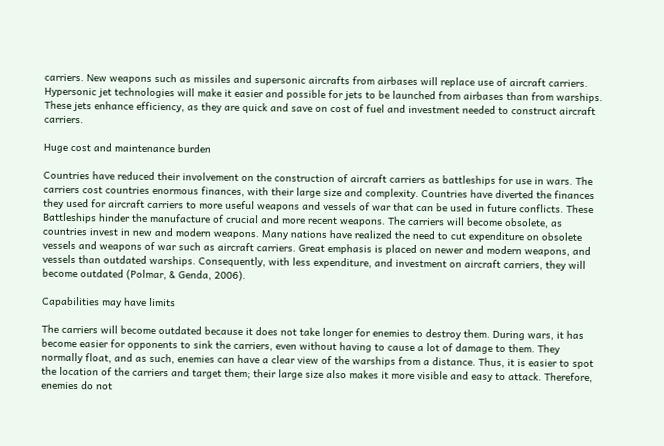carriers. New weapons such as missiles and supersonic aircrafts from airbases will replace use of aircraft carriers. Hypersonic jet technologies will make it easier and possible for jets to be launched from airbases than from warships. These jets enhance efficiency, as they are quick and save on cost of fuel and investment needed to construct aircraft carriers.

Huge cost and maintenance burden

Countries have reduced their involvement on the construction of aircraft carriers as battleships for use in wars. The carriers cost countries enormous finances, with their large size and complexity. Countries have diverted the finances they used for aircraft carriers to more useful weapons and vessels of war that can be used in future conflicts. These Battleships hinder the manufacture of crucial and more recent weapons. The carriers will become obsolete, as countries invest in new and modern weapons. Many nations have realized the need to cut expenditure on obsolete vessels and weapons of war such as aircraft carriers. Great emphasis is placed on newer and modern weapons, and vessels than outdated warships. Consequently, with less expenditure, and investment on aircraft carriers, they will become outdated (Polmar, & Genda, 2006).

Capabilities may have limits

The carriers will become outdated because it does not take longer for enemies to destroy them. During wars, it has become easier for opponents to sink the carriers, even without having to cause a lot of damage to them. They normally float, and as such, enemies can have a clear view of the warships from a distance. Thus, it is easier to spot the location of the carriers and target them; their large size also makes it more visible and easy to attack. Therefore, enemies do not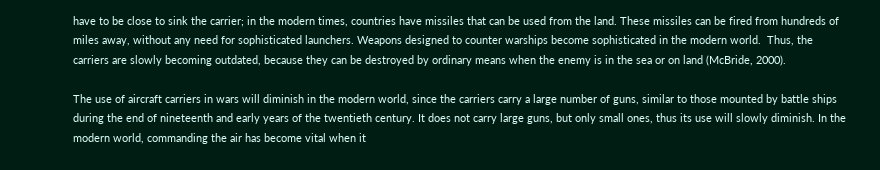have to be close to sink the carrier; in the modern times, countries have missiles that can be used from the land. These missiles can be fired from hundreds of miles away, without any need for sophisticated launchers. Weapons designed to counter warships become sophisticated in the modern world.  Thus, the carriers are slowly becoming outdated, because they can be destroyed by ordinary means when the enemy is in the sea or on land (McBride, 2000).

The use of aircraft carriers in wars will diminish in the modern world, since the carriers carry a large number of guns, similar to those mounted by battle ships during the end of nineteenth and early years of the twentieth century. It does not carry large guns, but only small ones, thus its use will slowly diminish. In the modern world, commanding the air has become vital when it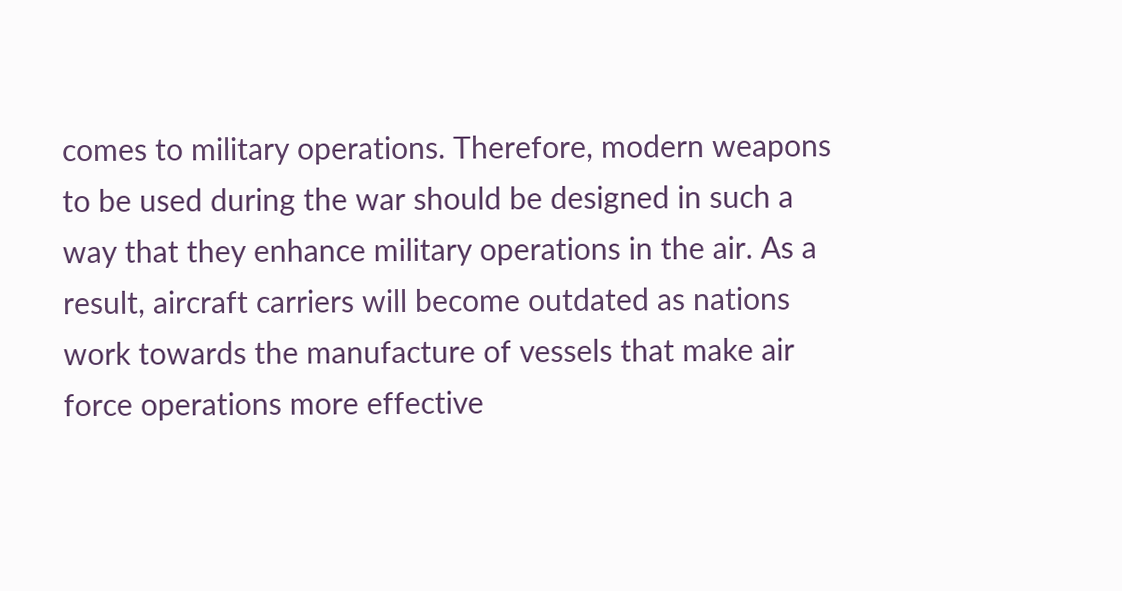comes to military operations. Therefore, modern weapons to be used during the war should be designed in such a way that they enhance military operations in the air. As a result, aircraft carriers will become outdated as nations work towards the manufacture of vessels that make air force operations more effective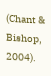(Chant & Bishop, 2004).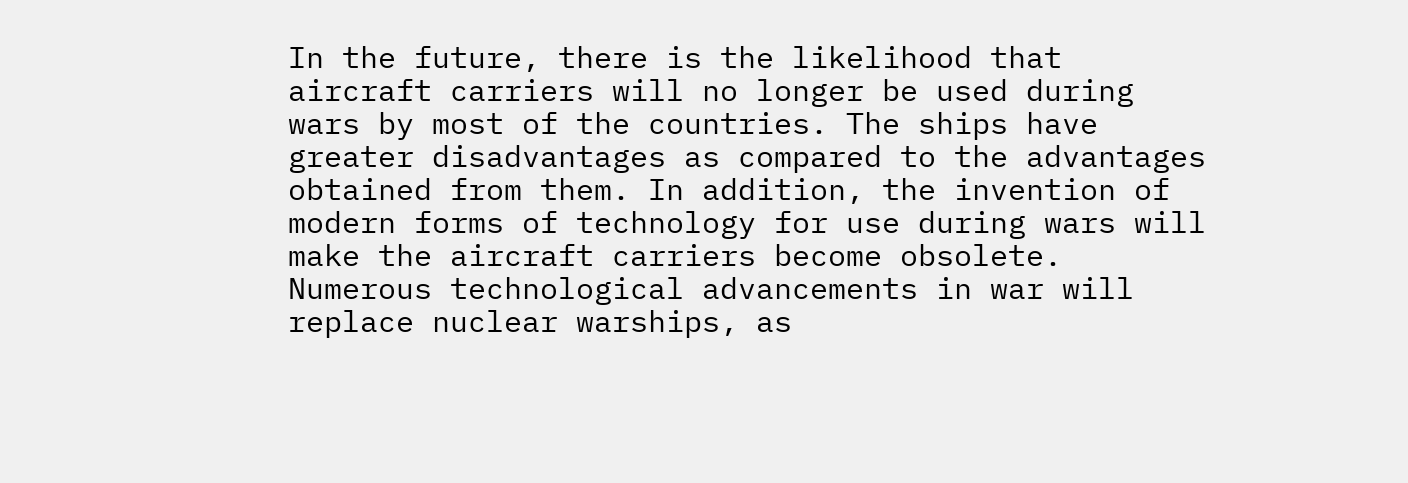In the future, there is the likelihood that aircraft carriers will no longer be used during wars by most of the countries. The ships have greater disadvantages as compared to the advantages obtained from them. In addition, the invention of modern forms of technology for use during wars will make the aircraft carriers become obsolete. Numerous technological advancements in war will replace nuclear warships, as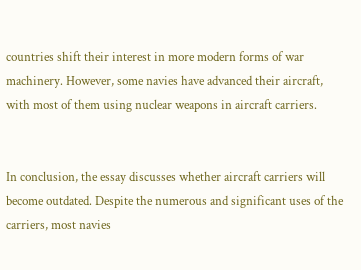countries shift their interest in more modern forms of war machinery. However, some navies have advanced their aircraft, with most of them using nuclear weapons in aircraft carriers.


In conclusion, the essay discusses whether aircraft carriers will become outdated. Despite the numerous and significant uses of the carriers, most navies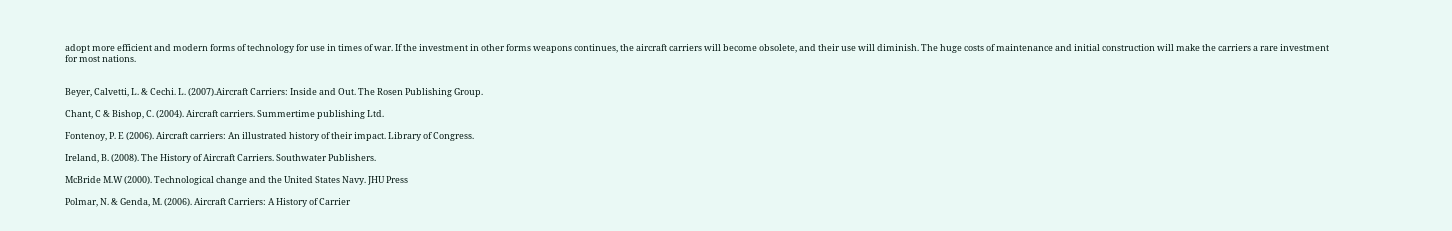adopt more efficient and modern forms of technology for use in times of war. If the investment in other forms weapons continues, the aircraft carriers will become obsolete, and their use will diminish. The huge costs of maintenance and initial construction will make the carriers a rare investment for most nations.


Beyer, Calvetti, L. & Cechi. L. (2007).Aircraft Carriers: Inside and Out. The Rosen Publishing Group.

Chant, C & Bishop, C. (2004). Aircraft carriers. Summertime publishing Ltd.

Fontenoy, P. E (2006). Aircraft carriers: An illustrated history of their impact. Library of Congress.

Ireland, B. (2008). The History of Aircraft Carriers. Southwater Publishers.

McBride M.W (2000). Technological change and the United States Navy. JHU Press

Polmar, N. & Genda, M. (2006). Aircraft Carriers: A History of Carrier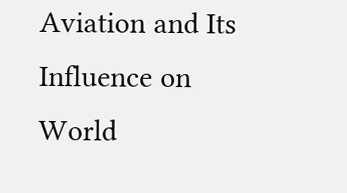Aviation and Its Influence on World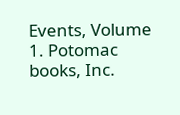Events, Volume 1. Potomac books, Inc.